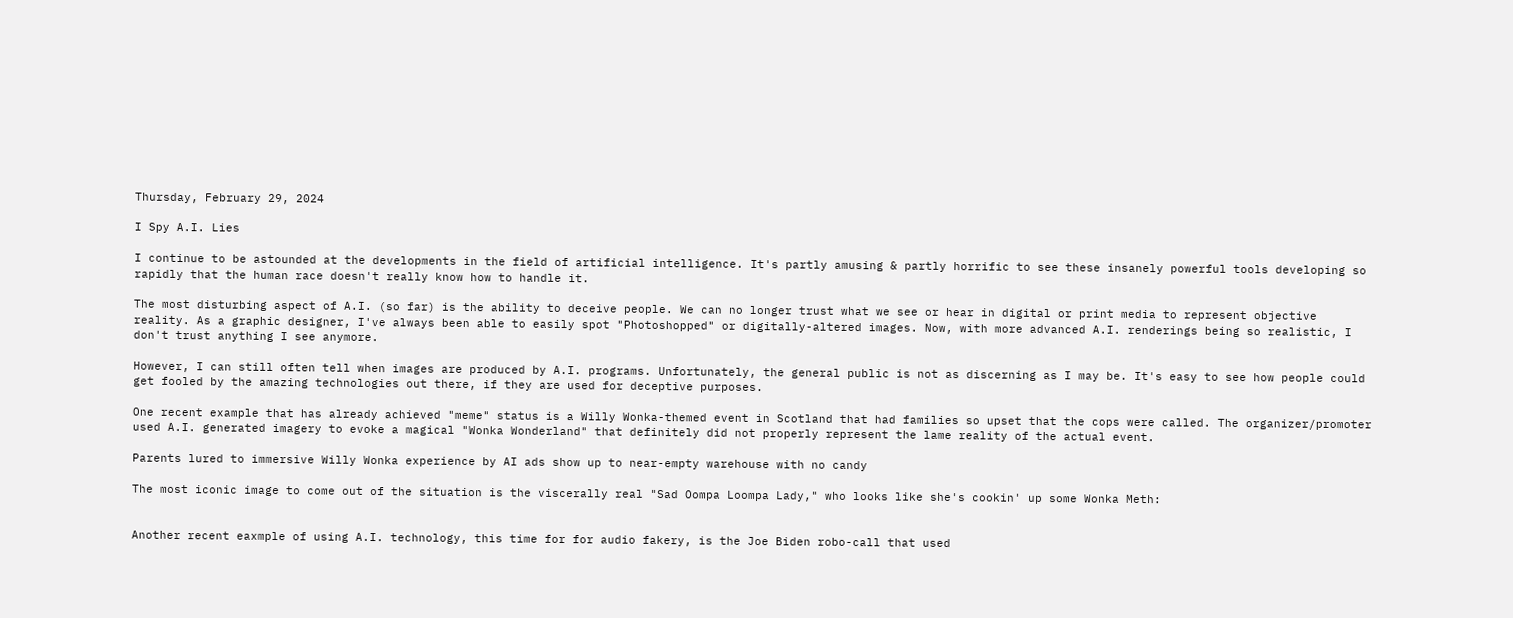Thursday, February 29, 2024

I Spy A.I. Lies

I continue to be astounded at the developments in the field of artificial intelligence. It's partly amusing & partly horrific to see these insanely powerful tools developing so rapidly that the human race doesn't really know how to handle it.

The most disturbing aspect of A.I. (so far) is the ability to deceive people. We can no longer trust what we see or hear in digital or print media to represent objective reality. As a graphic designer, I've always been able to easily spot "Photoshopped" or digitally-altered images. Now, with more advanced A.I. renderings being so realistic, I don't trust anything I see anymore.

However, I can still often tell when images are produced by A.I. programs. Unfortunately, the general public is not as discerning as I may be. It's easy to see how people could get fooled by the amazing technologies out there, if they are used for deceptive purposes.

One recent example that has already achieved "meme" status is a Willy Wonka-themed event in Scotland that had families so upset that the cops were called. The organizer/promoter used A.I. generated imagery to evoke a magical "Wonka Wonderland" that definitely did not properly represent the lame reality of the actual event.

Parents lured to immersive Willy Wonka experience by AI ads show up to near-empty warehouse with no candy

The most iconic image to come out of the situation is the viscerally real "Sad Oompa Loompa Lady," who looks like she's cookin' up some Wonka Meth:


Another recent eaxmple of using A.I. technology, this time for for audio fakery, is the Joe Biden robo-call that used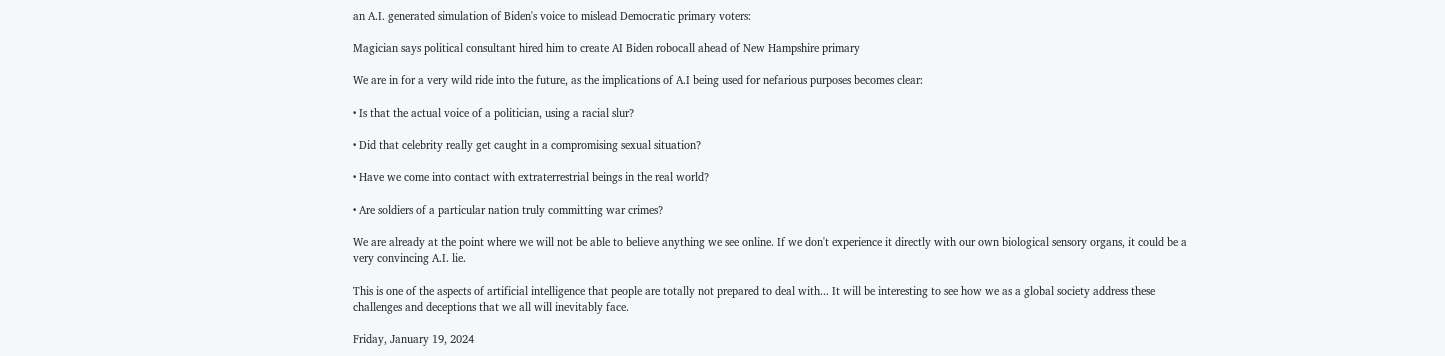an A.I. generated simulation of Biden's voice to mislead Democratic primary voters:

Magician says political consultant hired him to create AI Biden robocall ahead of New Hampshire primary

We are in for a very wild ride into the future, as the implications of A.I being used for nefarious purposes becomes clear:

• Is that the actual voice of a politician, using a racial slur?

• Did that celebrity really get caught in a compromising sexual situation?

• Have we come into contact with extraterrestrial beings in the real world?

• Are soldiers of a particular nation truly committing war crimes?

We are already at the point where we will not be able to believe anything we see online. If we don't experience it directly with our own biological sensory organs, it could be a very convincing A.I. lie.

This is one of the aspects of artificial intelligence that people are totally not prepared to deal with... It will be interesting to see how we as a global society address these challenges and deceptions that we all will inevitably face.

Friday, January 19, 2024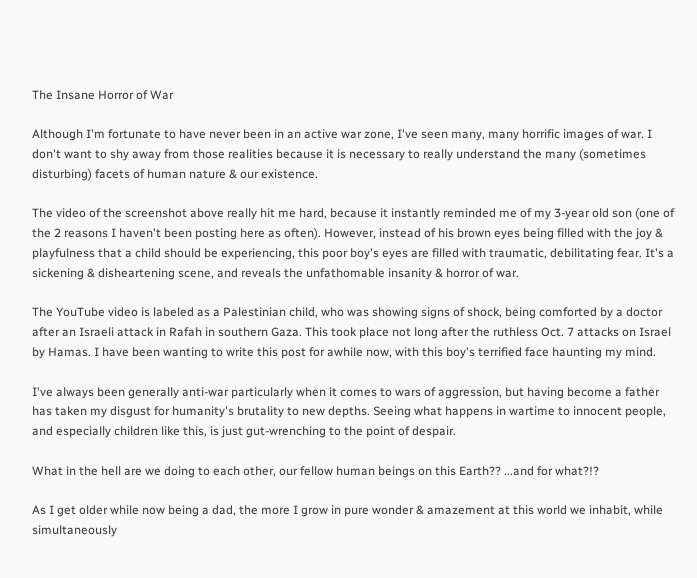The Insane Horror of War

Although I'm fortunate to have never been in an active war zone, I've seen many, many horrific images of war. I don't want to shy away from those realities because it is necessary to really understand the many (sometimes disturbing) facets of human nature & our existence.

The video of the screenshot above really hit me hard, because it instantly reminded me of my 3-year old son (one of the 2 reasons I haven't been posting here as often). However, instead of his brown eyes being filled with the joy & playfulness that a child should be experiencing, this poor boy's eyes are filled with traumatic, debilitating fear. It's a sickening & disheartening scene, and reveals the unfathomable insanity & horror of war.

The YouTube video is labeled as a Palestinian child, who was showing signs of shock, being comforted by a doctor after an Israeli attack in Rafah in southern Gaza. This took place not long after the ruthless Oct. 7 attacks on Israel by Hamas. I have been wanting to write this post for awhile now, with this boy's terrified face haunting my mind.

I've always been generally anti-war particularly when it comes to wars of aggression, but having become a father has taken my disgust for humanity's brutality to new depths. Seeing what happens in wartime to innocent people, and especially children like this, is just gut-wrenching to the point of despair.

What in the hell are we doing to each other, our fellow human beings on this Earth?? ...and for what?!?

As I get older while now being a dad, the more I grow in pure wonder & amazement at this world we inhabit, while simultaneously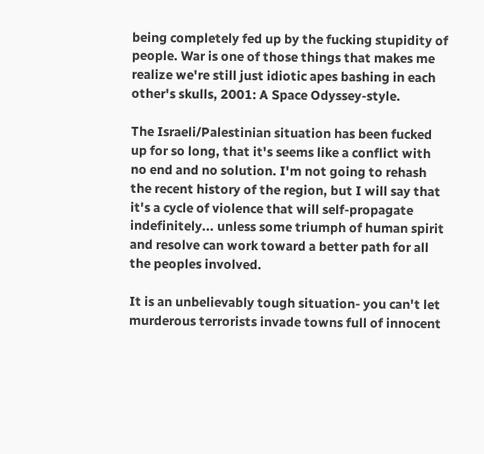being completely fed up by the fucking stupidity of people. War is one of those things that makes me realize we're still just idiotic apes bashing in each other's skulls, 2001: A Space Odyssey-style.

The Israeli/Palestinian situation has been fucked up for so long, that it's seems like a conflict with no end and no solution. I'm not going to rehash the recent history of the region, but I will say that it's a cycle of violence that will self-propagate indefinitely... unless some triumph of human spirit and resolve can work toward a better path for all the peoples involved.

It is an unbelievably tough situation- you can't let murderous terrorists invade towns full of innocent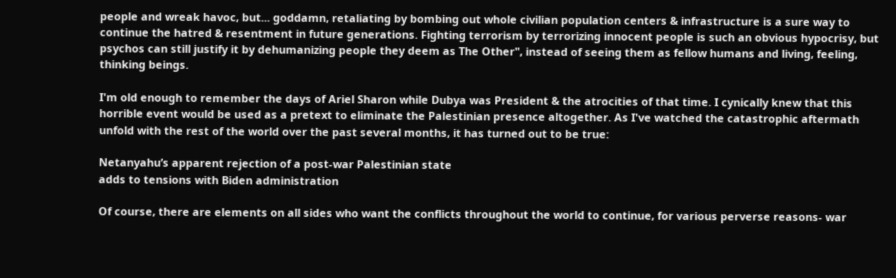people and wreak havoc, but... goddamn, retaliating by bombing out whole civilian population centers & infrastructure is a sure way to continue the hatred & resentment in future generations. Fighting terrorism by terrorizing innocent people is such an obvious hypocrisy, but psychos can still justify it by dehumanizing people they deem as The Other", instead of seeing them as fellow humans and living, feeling, thinking beings.

I'm old enough to remember the days of Ariel Sharon while Dubya was President & the atrocities of that time. I cynically knew that this horrible event would be used as a pretext to eliminate the Palestinian presence altogether. As I've watched the catastrophic aftermath unfold with the rest of the world over the past several months, it has turned out to be true:

Netanyahu’s apparent rejection of a post-war Palestinian state
adds to tensions with Biden administration

Of course, there are elements on all sides who want the conflicts throughout the world to continue, for various perverse reasons- war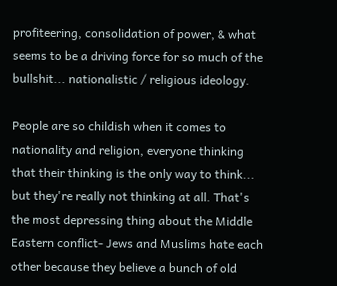profiteering, consolidation of power, & what seems to be a driving force for so much of the bullshit... nationalistic / religious ideology.

People are so childish when it comes to nationality and religion, everyone thinking that their thinking is the only way to think... but they're really not thinking at all. That's the most depressing thing about the Middle Eastern conflict- Jews and Muslims hate each other because they believe a bunch of old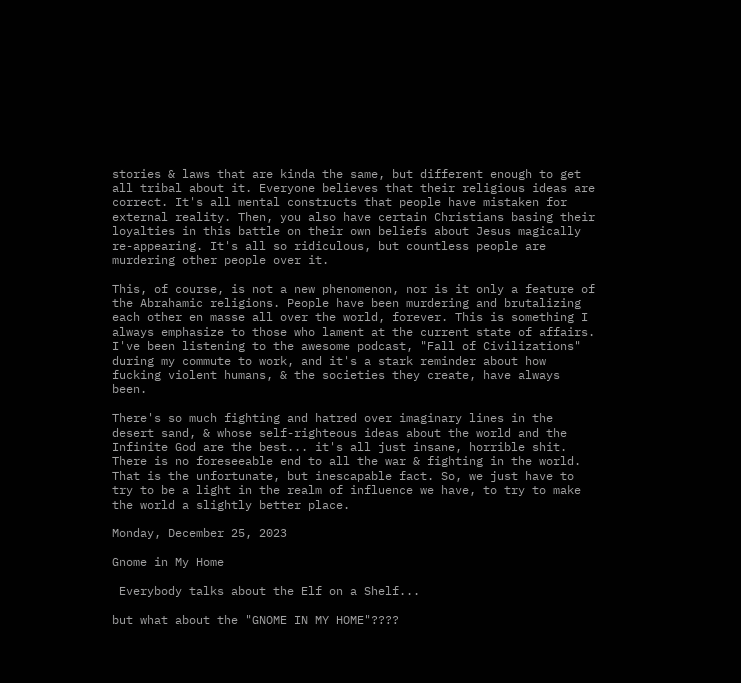stories & laws that are kinda the same, but different enough to get all tribal about it. Everyone believes that their religious ideas are correct. It's all mental constructs that people have mistaken for external reality. Then, you also have certain Christians basing their loyalties in this battle on their own beliefs about Jesus magically re-appearing. It's all so ridiculous, but countless people are murdering other people over it.

This, of course, is not a new phenomenon, nor is it only a feature of the Abrahamic religions. People have been murdering and brutalizing each other en masse all over the world, forever. This is something I always emphasize to those who lament at the current state of affairs. I've been listening to the awesome podcast, "Fall of Civilizations" during my commute to work, and it's a stark reminder about how fucking violent humans, & the societies they create, have always been.

There's so much fighting and hatred over imaginary lines in the desert sand, & whose self-righteous ideas about the world and the Infinite God are the best... it's all just insane, horrible shit. There is no foreseeable end to all the war & fighting in the world. That is the unfortunate, but inescapable fact. So, we just have to try to be a light in the realm of influence we have, to try to make the world a slightly better place.

Monday, December 25, 2023

Gnome in My Home

 Everybody talks about the Elf on a Shelf...

but what about the "GNOME IN MY HOME"????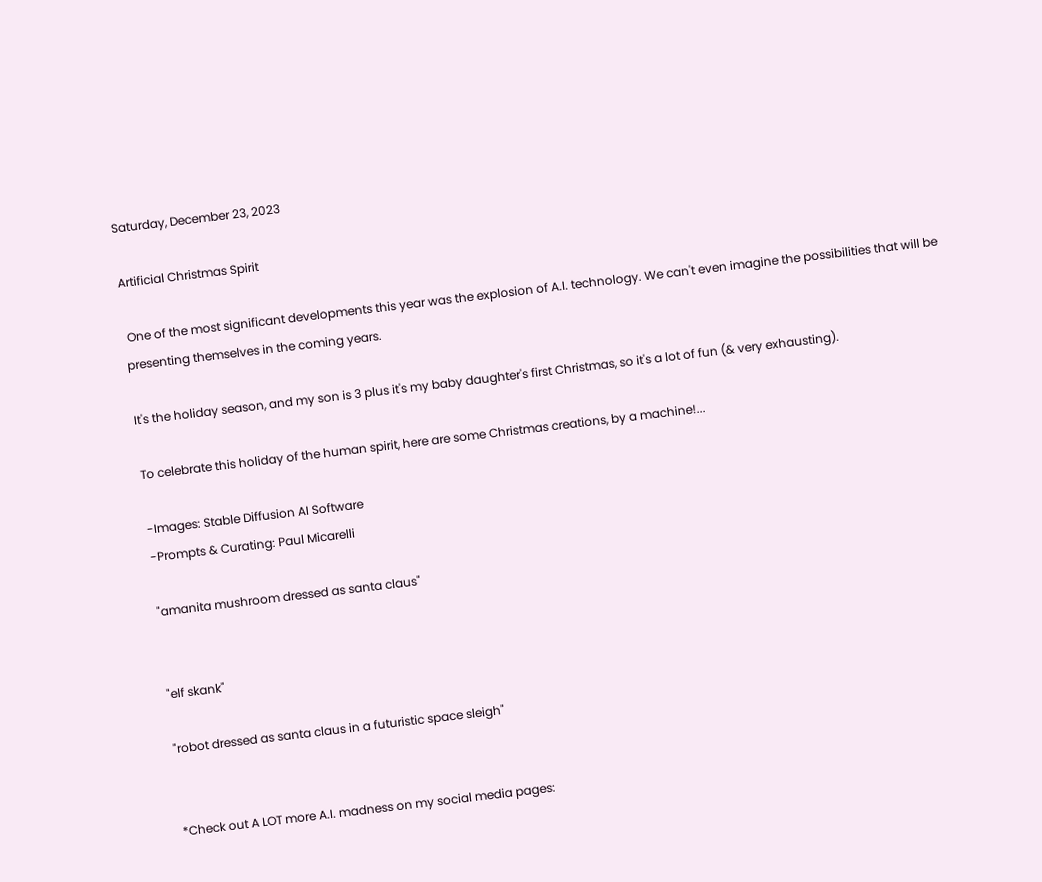Saturday, December 23, 2023

Artificial Christmas Spirit

 One of the most significant developments this year was the explosion of A.I. technology. We can't even imagine the possibilities that will be presenting themselves in the coming years.

It's the holiday season, and my son is 3 plus it's my baby daughter's first Christmas, so it's a lot of fun (& very exhausting).

To celebrate this holiday of the human spirit, here are some Christmas creations, by a machine!...

-Images: Stable Diffusion AI Software
-Prompts & Curating: Paul Micarelli

"amanita mushroom dressed as santa claus"


"elf skank"

"robot dressed as santa claus in a futuristic space sleigh"


*Check out A LOT more A.I. madness on my social media pages: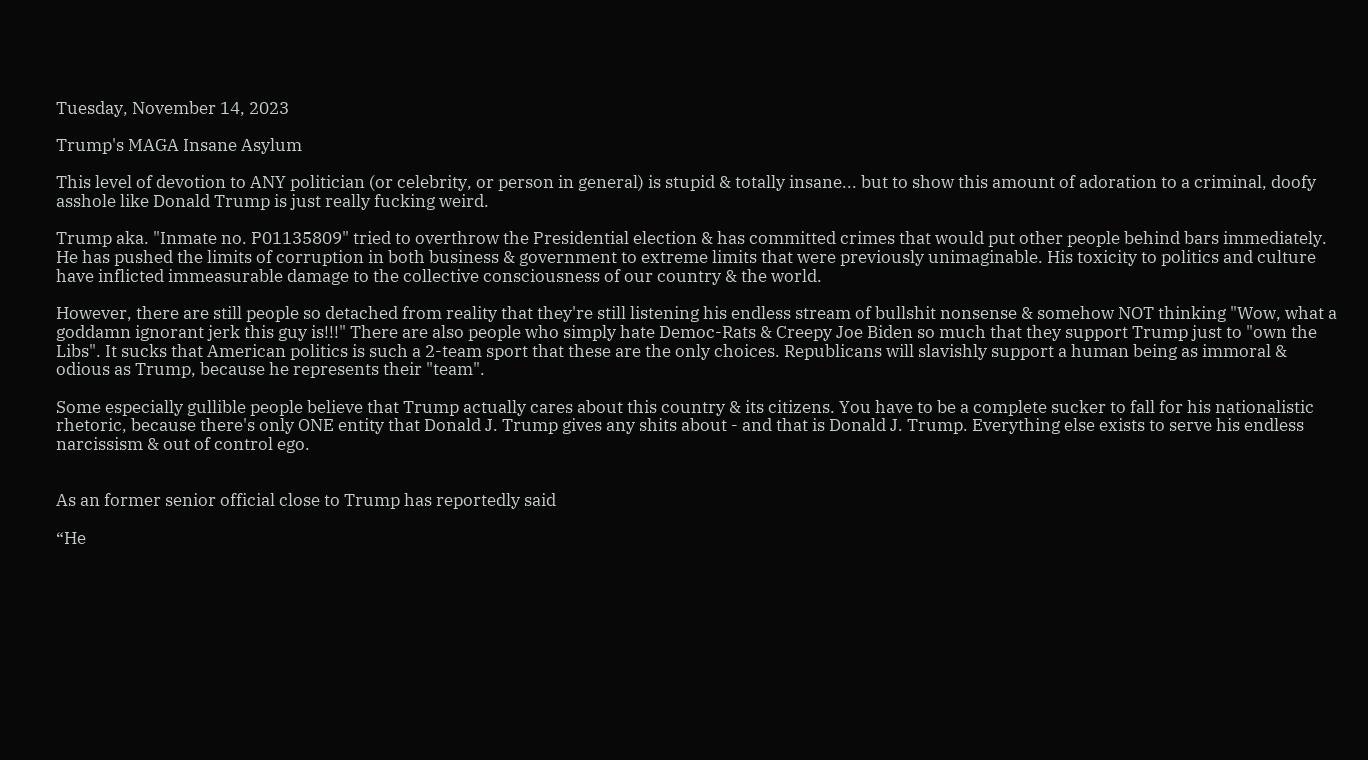Tuesday, November 14, 2023

Trump's MAGA Insane Asylum

This level of devotion to ANY politician (or celebrity, or person in general) is stupid & totally insane... but to show this amount of adoration to a criminal, doofy asshole like Donald Trump is just really fucking weird.

Trump aka. "Inmate no. P01135809" tried to overthrow the Presidential election & has committed crimes that would put other people behind bars immediately. He has pushed the limits of corruption in both business & government to extreme limits that were previously unimaginable. His toxicity to politics and culture have inflicted immeasurable damage to the collective consciousness of our country & the world.

However, there are still people so detached from reality that they're still listening his endless stream of bullshit nonsense & somehow NOT thinking "Wow, what a goddamn ignorant jerk this guy is!!!" There are also people who simply hate Democ-Rats & Creepy Joe Biden so much that they support Trump just to "own the Libs". It sucks that American politics is such a 2-team sport that these are the only choices. Republicans will slavishly support a human being as immoral & odious as Trump, because he represents their "team".

Some especially gullible people believe that Trump actually cares about this country & its citizens. You have to be a complete sucker to fall for his nationalistic rhetoric, because there's only ONE entity that Donald J. Trump gives any shits about - and that is Donald J. Trump. Everything else exists to serve his endless narcissism & out of control ego.


As an former senior official close to Trump has reportedly said

“He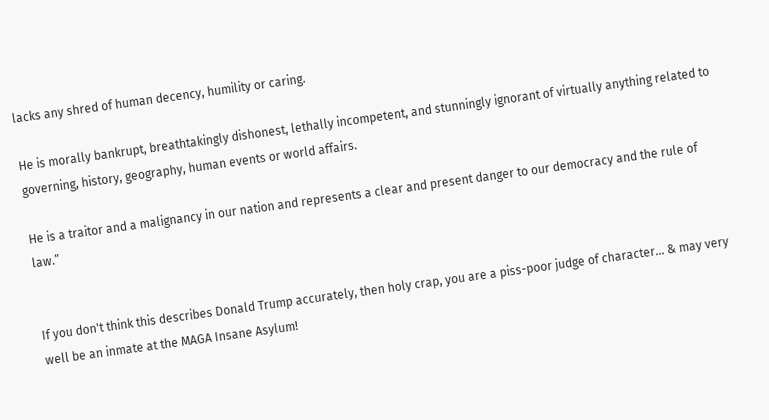lacks any shred of human decency, humility or caring.

He is morally bankrupt, breathtakingly dishonest, lethally incompetent, and stunningly ignorant of virtually anything related to governing, history, geography, human events or world affairs.

He is a traitor and a malignancy in our nation and represents a clear and present danger to our democracy and the rule of law.”


If you don't think this describes Donald Trump accurately, then holy crap, you are a piss-poor judge of character... & may very well be an inmate at the MAGA Insane Asylum!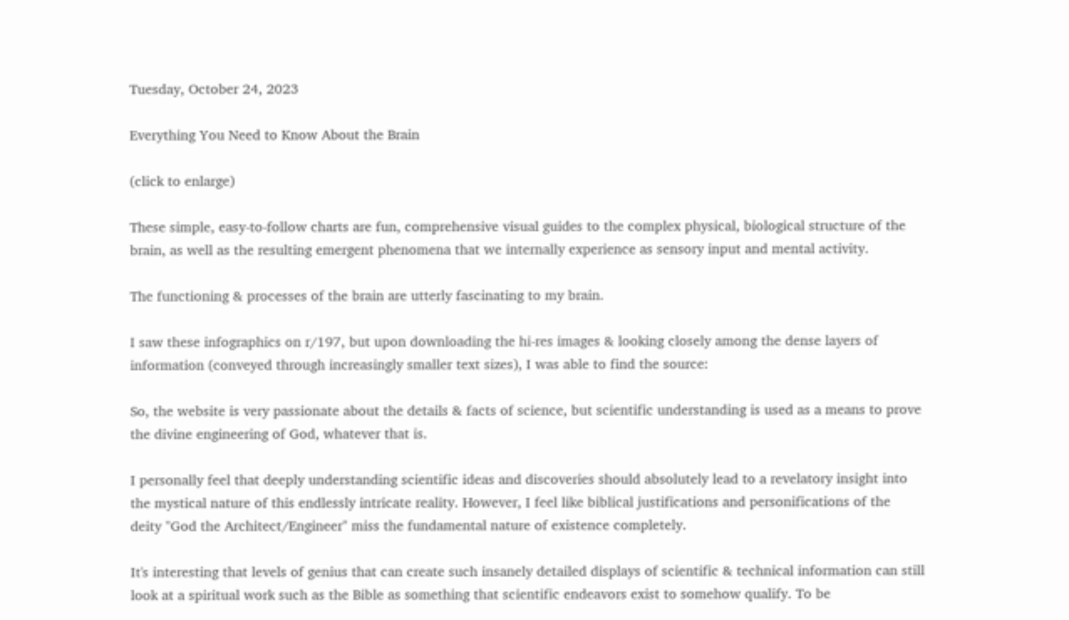Tuesday, October 24, 2023

Everything You Need to Know About the Brain

(click to enlarge)

These simple, easy-to-follow charts are fun, comprehensive visual guides to the complex physical, biological structure of the brain, as well as the resulting emergent phenomena that we internally experience as sensory input and mental activity.

The functioning & processes of the brain are utterly fascinating to my brain.

I saw these infographics on r/197, but upon downloading the hi-res images & looking closely among the dense layers of information (conveyed through increasingly smaller text sizes), I was able to find the source:

So, the website is very passionate about the details & facts of science, but scientific understanding is used as a means to prove the divine engineering of God, whatever that is.

I personally feel that deeply understanding scientific ideas and discoveries should absolutely lead to a revelatory insight into the mystical nature of this endlessly intricate reality. However, I feel like biblical justifications and personifications of the deity "God the Architect/Engineer" miss the fundamental nature of existence completely.

It's interesting that levels of genius that can create such insanely detailed displays of scientific & technical information can still look at a spiritual work such as the Bible as something that scientific endeavors exist to somehow qualify. To be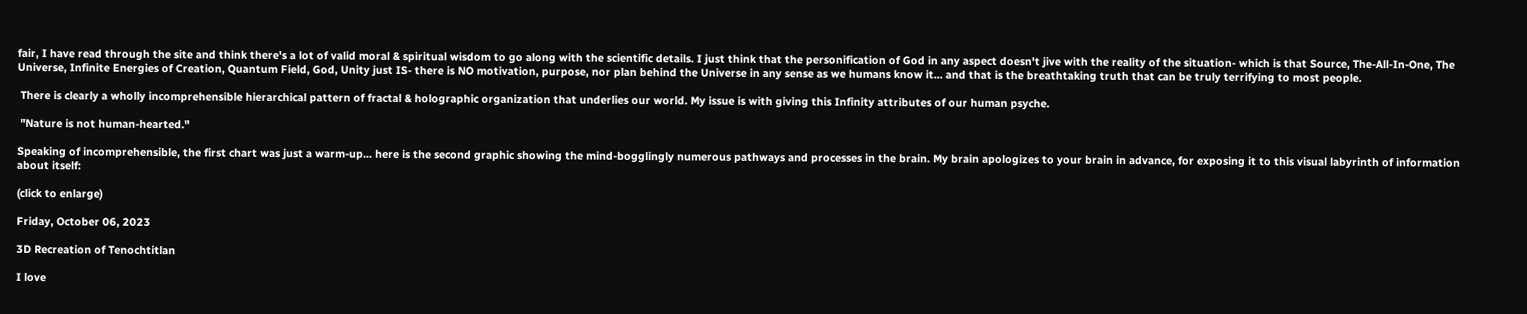fair, I have read through the site and think there's a lot of valid moral & spiritual wisdom to go along with the scientific details. I just think that the personification of God in any aspect doesn't jive with the reality of the situation- which is that Source, The-All-In-One, The Universe, Infinite Energies of Creation, Quantum Field, God, Unity just IS- there is NO motivation, purpose, nor plan behind the Universe in any sense as we humans know it... and that is the breathtaking truth that can be truly terrifying to most people.

 There is clearly a wholly incomprehensible hierarchical pattern of fractal & holographic organization that underlies our world. My issue is with giving this Infinity attributes of our human psyche.

 "Nature is not human-hearted."

Speaking of incomprehensible, the first chart was just a warm-up... here is the second graphic showing the mind-bogglingly numerous pathways and processes in the brain. My brain apologizes to your brain in advance, for exposing it to this visual labyrinth of information about itself:

(click to enlarge)

Friday, October 06, 2023

3D Recreation of Tenochtitlan

I love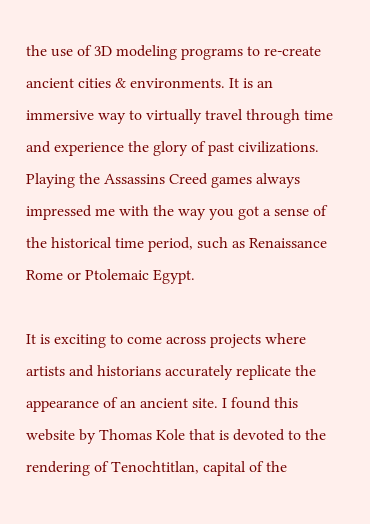the use of 3D modeling programs to re-create ancient cities & environments. It is an immersive way to virtually travel through time and experience the glory of past civilizations. Playing the Assassins Creed games always impressed me with the way you got a sense of the historical time period, such as Renaissance Rome or Ptolemaic Egypt.

It is exciting to come across projects where artists and historians accurately replicate the appearance of an ancient site. I found this website by Thomas Kole that is devoted to the rendering of Tenochtitlan, capital of the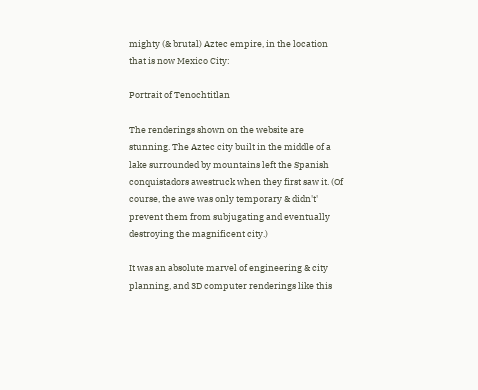mighty (& brutal) Aztec empire, in the location that is now Mexico City:

Portrait of Tenochtitlan

The renderings shown on the website are stunning. The Aztec city built in the middle of a lake surrounded by mountains left the Spanish conquistadors awestruck when they first saw it. (Of course, the awe was only temporary & didn't' prevent them from subjugating and eventually destroying the magnificent city.)

It was an absolute marvel of engineering & city planning, and 3D computer renderings like this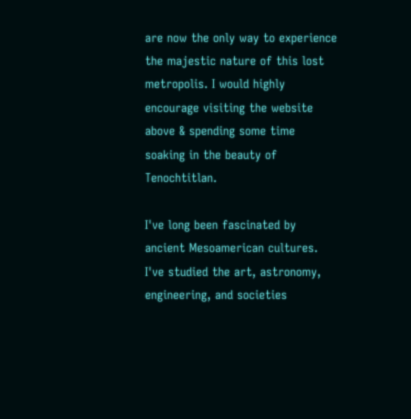are now the only way to experience the majestic nature of this lost metropolis. I would highly encourage visiting the website above & spending some time soaking in the beauty of Tenochtitlan.

I've long been fascinated by ancient Mesoamerican cultures. I've studied the art, astronomy, engineering, and societies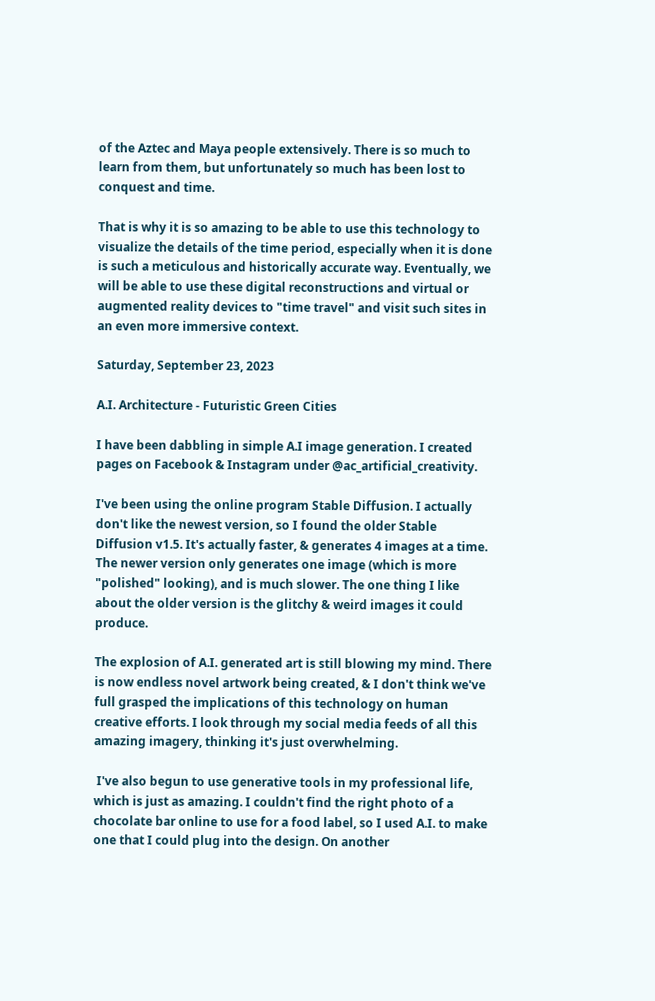of the Aztec and Maya people extensively. There is so much to learn from them, but unfortunately so much has been lost to conquest and time.

That is why it is so amazing to be able to use this technology to visualize the details of the time period, especially when it is done is such a meticulous and historically accurate way. Eventually, we will be able to use these digital reconstructions and virtual or augmented reality devices to "time travel" and visit such sites in an even more immersive context.

Saturday, September 23, 2023

A.I. Architecture - Futuristic Green Cities

I have been dabbling in simple A.I image generation. I created pages on Facebook & Instagram under @ac_artificial_creativity.

I've been using the online program Stable Diffusion. I actually don't like the newest version, so I found the older Stable Diffusion v1.5. It's actually faster, & generates 4 images at a time. The newer version only generates one image (which is more "polished" looking), and is much slower. The one thing I like about the older version is the glitchy & weird images it could produce.

The explosion of A.I. generated art is still blowing my mind. There is now endless novel artwork being created, & I don't think we've full grasped the implications of this technology on human creative efforts. I look through my social media feeds of all this amazing imagery, thinking it's just overwhelming.

 I've also begun to use generative tools in my professional life, which is just as amazing. I couldn't find the right photo of a chocolate bar online to use for a food label, so I used A.I. to make one that I could plug into the design. On another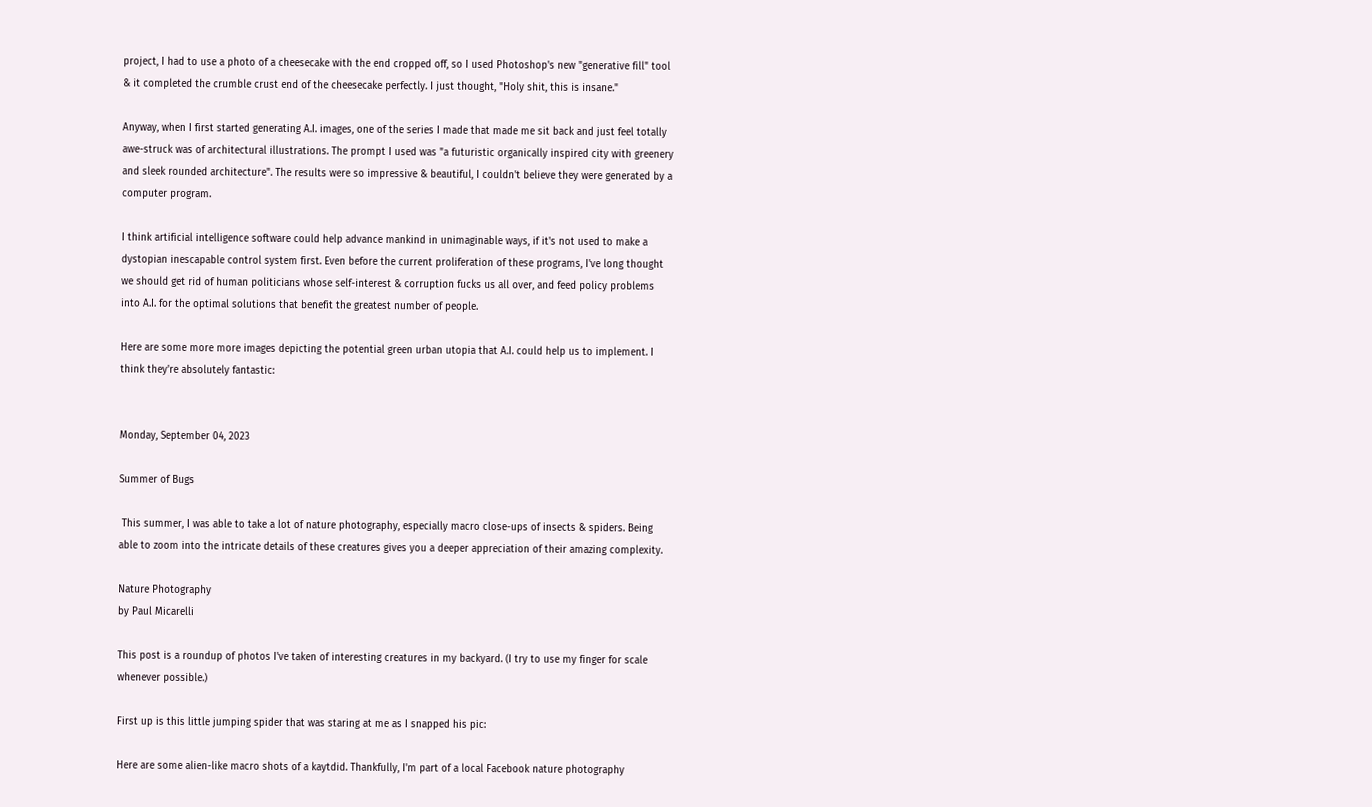project, I had to use a photo of a cheesecake with the end cropped off, so I used Photoshop's new "generative fill" tool & it completed the crumble crust end of the cheesecake perfectly. I just thought, "Holy shit, this is insane."

Anyway, when I first started generating A.I. images, one of the series I made that made me sit back and just feel totally awe-struck was of architectural illustrations. The prompt I used was "a futuristic organically inspired city with greenery and sleek rounded architecture". The results were so impressive & beautiful, I couldn't believe they were generated by a computer program.

I think artificial intelligence software could help advance mankind in unimaginable ways, if it's not used to make a dystopian inescapable control system first. Even before the current proliferation of these programs, I've long thought we should get rid of human politicians whose self-interest & corruption fucks us all over, and feed policy problems into A.I. for the optimal solutions that benefit the greatest number of people.

Here are some more more images depicting the potential green urban utopia that A.I. could help us to implement. I think they're absolutely fantastic:


Monday, September 04, 2023

Summer of Bugs

 This summer, I was able to take a lot of nature photography, especially macro close-ups of insects & spiders. Being able to zoom into the intricate details of these creatures gives you a deeper appreciation of their amazing complexity.

Nature Photography
by Paul Micarelli

This post is a roundup of photos I've taken of interesting creatures in my backyard. (I try to use my finger for scale whenever possible.)

First up is this little jumping spider that was staring at me as I snapped his pic:

Here are some alien-like macro shots of a kaytdid. Thankfully, I'm part of a local Facebook nature photography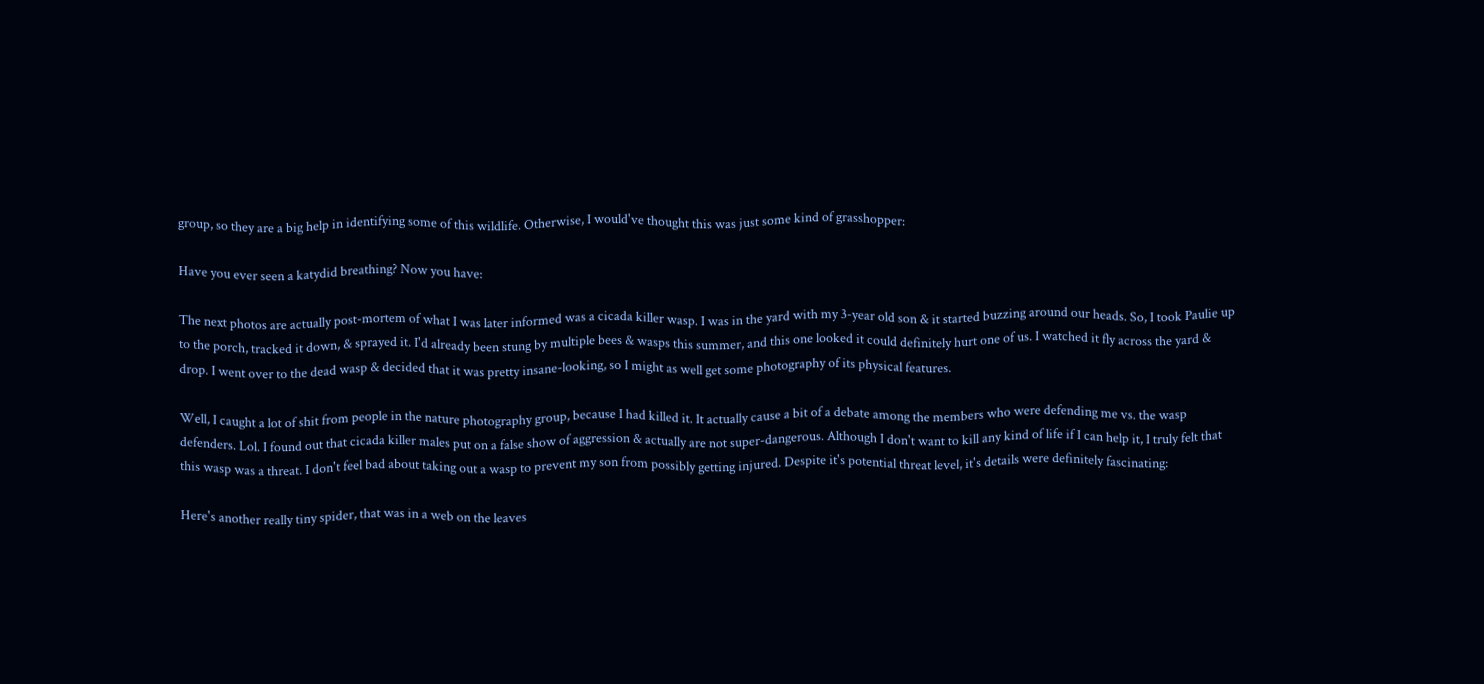group, so they are a big help in identifying some of this wildlife. Otherwise, I would've thought this was just some kind of grasshopper:

Have you ever seen a katydid breathing? Now you have:

The next photos are actually post-mortem of what I was later informed was a cicada killer wasp. I was in the yard with my 3-year old son & it started buzzing around our heads. So, I took Paulie up to the porch, tracked it down, & sprayed it. I'd already been stung by multiple bees & wasps this summer, and this one looked it could definitely hurt one of us. I watched it fly across the yard & drop. I went over to the dead wasp & decided that it was pretty insane-looking, so I might as well get some photography of its physical features.

Well, I caught a lot of shit from people in the nature photography group, because I had killed it. It actually cause a bit of a debate among the members who were defending me vs. the wasp defenders. Lol. I found out that cicada killer males put on a false show of aggression & actually are not super-dangerous. Although I don't want to kill any kind of life if I can help it, I truly felt that this wasp was a threat. I don't feel bad about taking out a wasp to prevent my son from possibly getting injured. Despite it's potential threat level, it's details were definitely fascinating:

Here's another really tiny spider, that was in a web on the leaves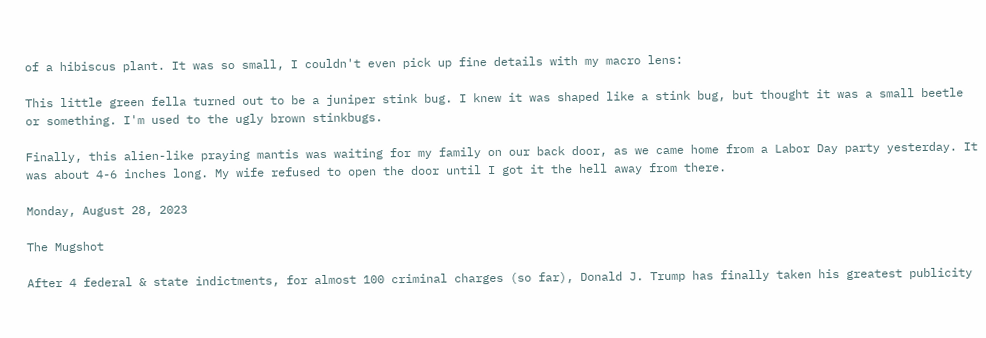of a hibiscus plant. It was so small, I couldn't even pick up fine details with my macro lens:

This little green fella turned out to be a juniper stink bug. I knew it was shaped like a stink bug, but thought it was a small beetle or something. I'm used to the ugly brown stinkbugs.

Finally, this alien-like praying mantis was waiting for my family on our back door, as we came home from a Labor Day party yesterday. It was about 4-6 inches long. My wife refused to open the door until I got it the hell away from there.

Monday, August 28, 2023

The Mugshot

After 4 federal & state indictments, for almost 100 criminal charges (so far), Donald J. Trump has finally taken his greatest publicity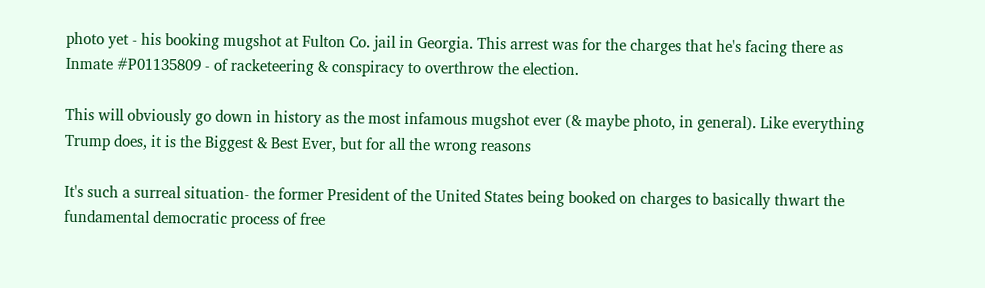photo yet - his booking mugshot at Fulton Co. jail in Georgia. This arrest was for the charges that he's facing there as Inmate #P01135809 - of racketeering & conspiracy to overthrow the election.

This will obviously go down in history as the most infamous mugshot ever (& maybe photo, in general). Like everything Trump does, it is the Biggest & Best Ever, but for all the wrong reasons

It's such a surreal situation- the former President of the United States being booked on charges to basically thwart the fundamental democratic process of free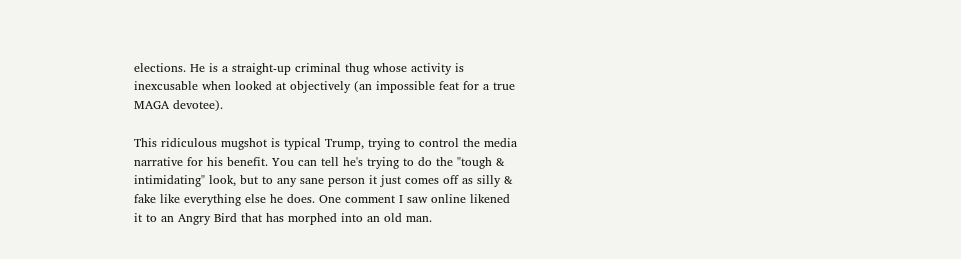elections. He is a straight-up criminal thug whose activity is inexcusable when looked at objectively (an impossible feat for a true MAGA devotee).

This ridiculous mugshot is typical Trump, trying to control the media narrative for his benefit. You can tell he's trying to do the "tough & intimidating" look, but to any sane person it just comes off as silly & fake like everything else he does. One comment I saw online likened it to an Angry Bird that has morphed into an old man.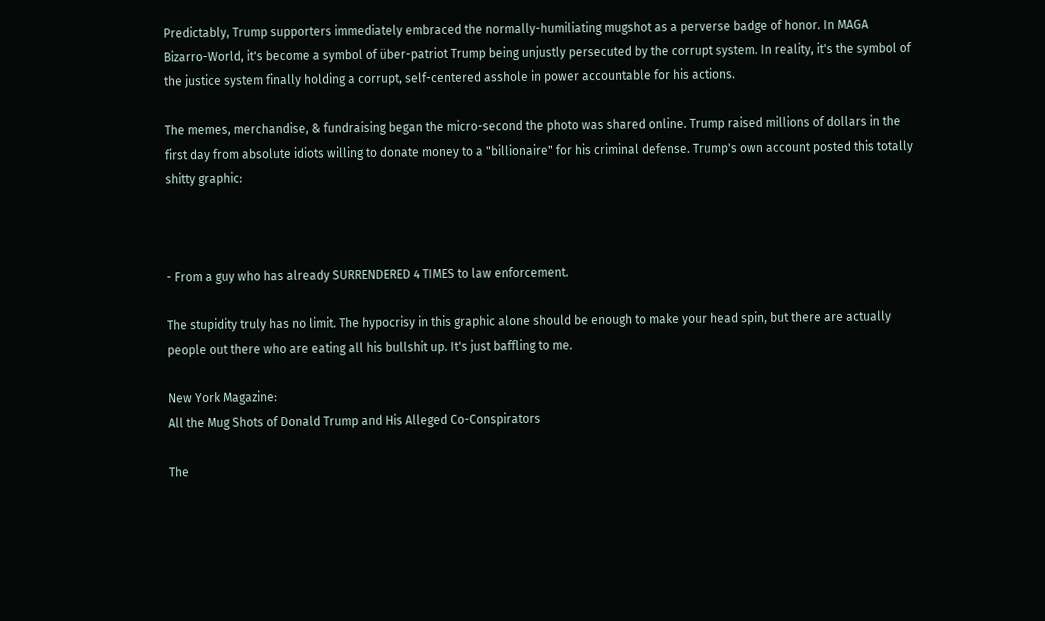Predictably, Trump supporters immediately embraced the normally-humiliating mugshot as a perverse badge of honor. In MAGA Bizarro-World, it's become a symbol of über-patriot Trump being unjustly persecuted by the corrupt system. In reality, it's the symbol of the justice system finally holding a corrupt, self-centered asshole in power accountable for his actions.

The memes, merchandise, & fundraising began the micro-second the photo was shared online. Trump raised millions of dollars in the first day from absolute idiots willing to donate money to a "billionaire" for his criminal defense. Trump's own account posted this totally shitty graphic:



- From a guy who has already SURRENDERED 4 TIMES to law enforcement.

The stupidity truly has no limit. The hypocrisy in this graphic alone should be enough to make your head spin, but there are actually people out there who are eating all his bullshit up. It's just baffling to me.

New York Magazine:
All the Mug Shots of Donald Trump and His Alleged Co-Conspirators

The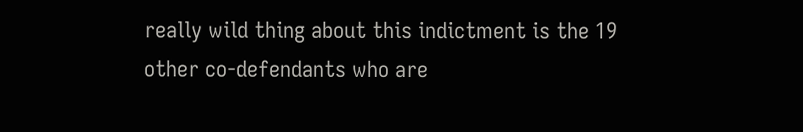really wild thing about this indictment is the 19 other co-defendants who are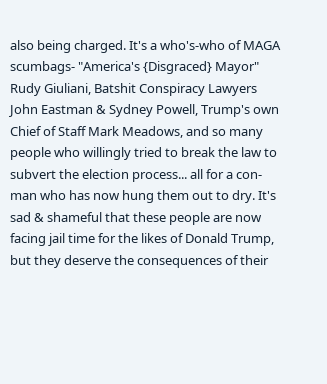also being charged. It's a who's-who of MAGA scumbags- "America's {Disgraced} Mayor" Rudy Giuliani, Batshit Conspiracy Lawyers John Eastman & Sydney Powell, Trump's own Chief of Staff Mark Meadows, and so many people who willingly tried to break the law to subvert the election process... all for a con-man who has now hung them out to dry. It's sad & shameful that these people are now facing jail time for the likes of Donald Trump, but they deserve the consequences of their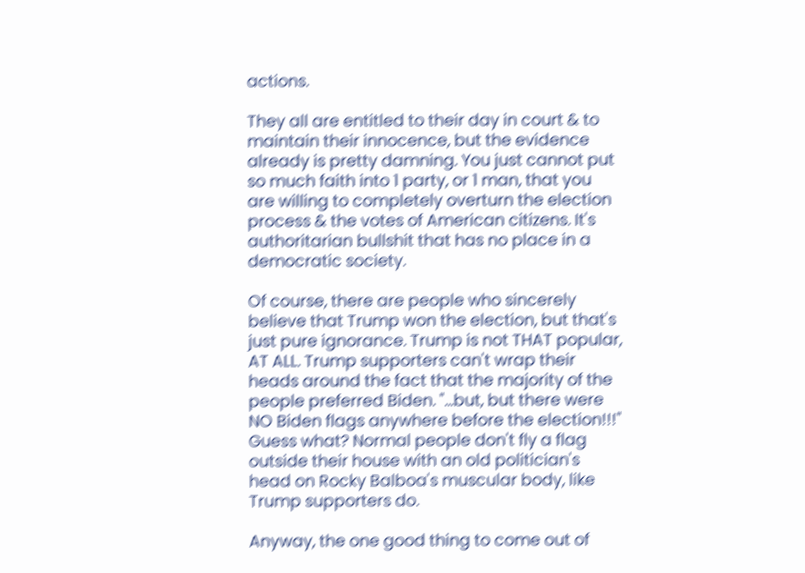actions.

They all are entitled to their day in court & to maintain their innocence, but the evidence already is pretty damning. You just cannot put so much faith into 1 party, or 1 man, that you are willing to completely overturn the election process & the votes of American citizens. It's authoritarian bullshit that has no place in a democratic society.

Of course, there are people who sincerely believe that Trump won the election, but that's just pure ignorance. Trump is not THAT popular, AT ALL. Trump supporters can't wrap their heads around the fact that the majority of the people preferred Biden. "...but, but there were NO Biden flags anywhere before the election!!!" Guess what? Normal people don't fly a flag outside their house with an old politician's head on Rocky Balboa's muscular body, like Trump supporters do.

Anyway, the one good thing to come out of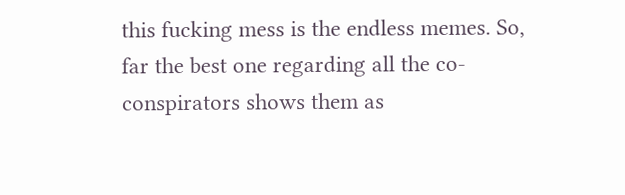this fucking mess is the endless memes. So, far the best one regarding all the co-conspirators shows them as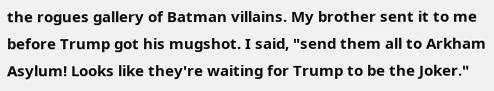the rogues gallery of Batman villains. My brother sent it to me before Trump got his mugshot. I said, "send them all to Arkham Asylum! Looks like they're waiting for Trump to be the Joker."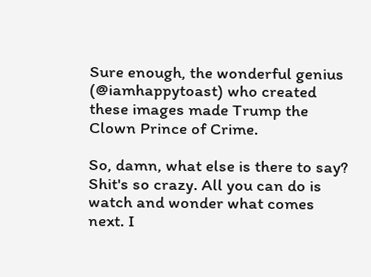Sure enough, the wonderful genius (@iamhappytoast) who created these images made Trump the Clown Prince of Crime.

So, damn, what else is there to say? Shit's so crazy. All you can do is watch and wonder what comes next. I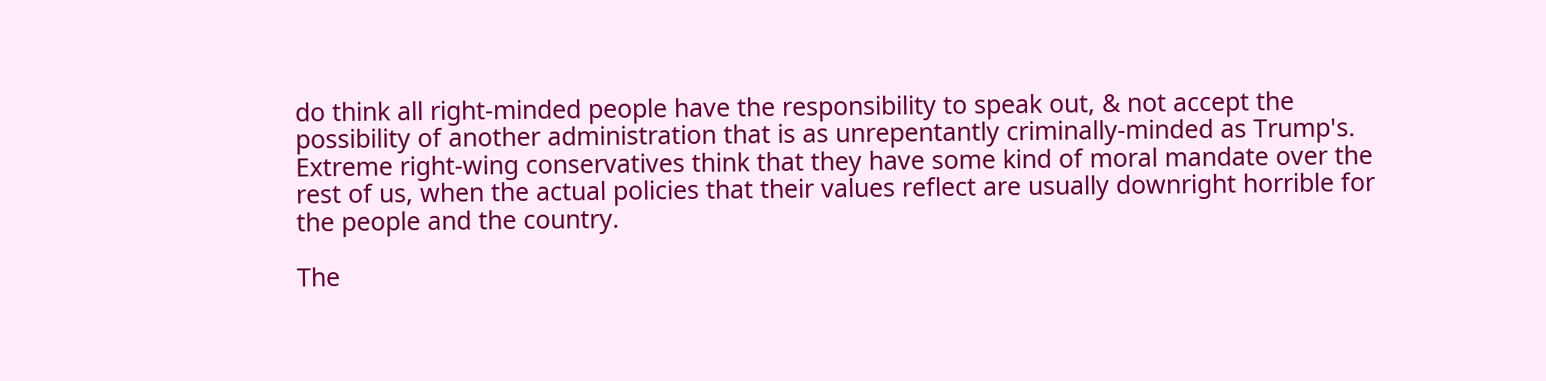do think all right-minded people have the responsibility to speak out, & not accept the possibility of another administration that is as unrepentantly criminally-minded as Trump's. Extreme right-wing conservatives think that they have some kind of moral mandate over the rest of us, when the actual policies that their values reflect are usually downright horrible for the people and the country.

The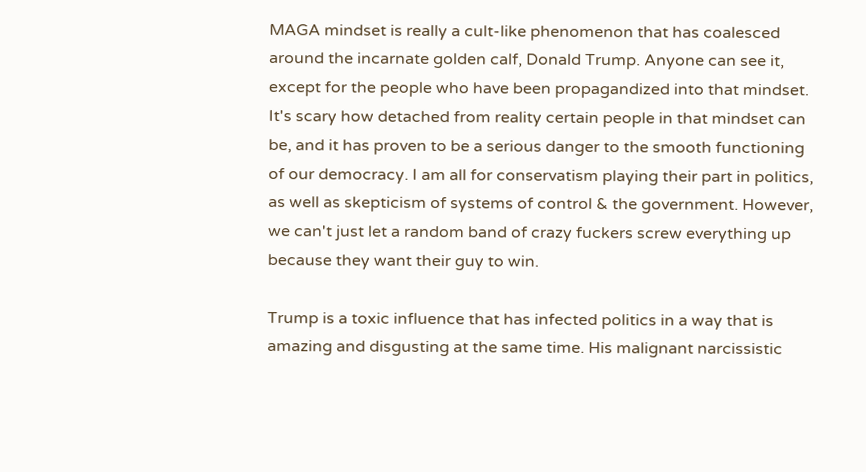MAGA mindset is really a cult-like phenomenon that has coalesced around the incarnate golden calf, Donald Trump. Anyone can see it, except for the people who have been propagandized into that mindset. It's scary how detached from reality certain people in that mindset can be, and it has proven to be a serious danger to the smooth functioning of our democracy. I am all for conservatism playing their part in politics, as well as skepticism of systems of control & the government. However, we can't just let a random band of crazy fuckers screw everything up because they want their guy to win.

Trump is a toxic influence that has infected politics in a way that is amazing and disgusting at the same time. His malignant narcissistic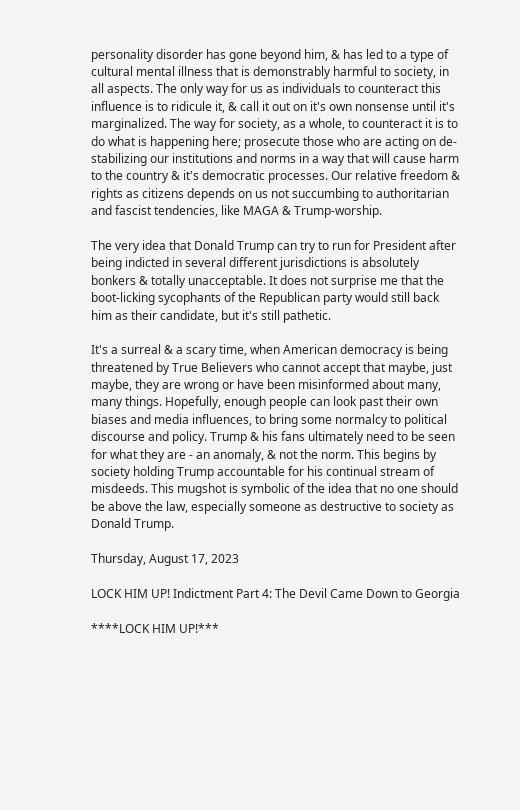personality disorder has gone beyond him, & has led to a type of cultural mental illness that is demonstrably harmful to society, in all aspects. The only way for us as individuals to counteract this influence is to ridicule it, & call it out on it's own nonsense until it's marginalized. The way for society, as a whole, to counteract it is to do what is happening here; prosecute those who are acting on de-stabilizing our institutions and norms in a way that will cause harm to the country & it's democratic processes. Our relative freedom & rights as citizens depends on us not succumbing to authoritarian and fascist tendencies, like MAGA & Trump-worship.

The very idea that Donald Trump can try to run for President after being indicted in several different jurisdictions is absolutely bonkers & totally unacceptable. It does not surprise me that the boot-licking sycophants of the Republican party would still back him as their candidate, but it's still pathetic.

It's a surreal & a scary time, when American democracy is being threatened by True Believers who cannot accept that maybe, just maybe, they are wrong or have been misinformed about many, many things. Hopefully, enough people can look past their own biases and media influences, to bring some normalcy to political discourse and policy. Trump & his fans ultimately need to be seen for what they are - an anomaly, & not the norm. This begins by society holding Trump accountable for his continual stream of misdeeds. This mugshot is symbolic of the idea that no one should be above the law, especially someone as destructive to society as Donald Trump.

Thursday, August 17, 2023

LOCK HIM UP! Indictment Part 4: The Devil Came Down to Georgia

****LOCK HIM UP!***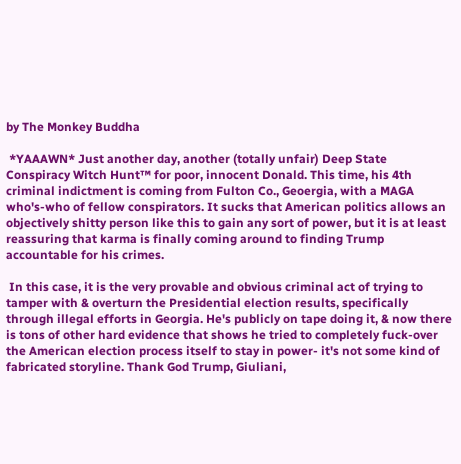by The Monkey Buddha

 *YAAAWN* Just another day, another (totally unfair) Deep State Conspiracy Witch Hunt™ for poor, innocent Donald. This time, his 4th criminal indictment is coming from Fulton Co., Geoergia, with a MAGA who's-who of fellow conspirators. It sucks that American politics allows an objectively shitty person like this to gain any sort of power, but it is at least reassuring that karma is finally coming around to finding Trump accountable for his crimes.

 In this case, it is the very provable and obvious criminal act of trying to tamper with & overturn the Presidential election results, specifically through illegal efforts in Georgia. He's publicly on tape doing it, & now there is tons of other hard evidence that shows he tried to completely fuck-over the American election process itself to stay in power- it's not some kind of fabricated storyline. Thank God Trump, Giuliani,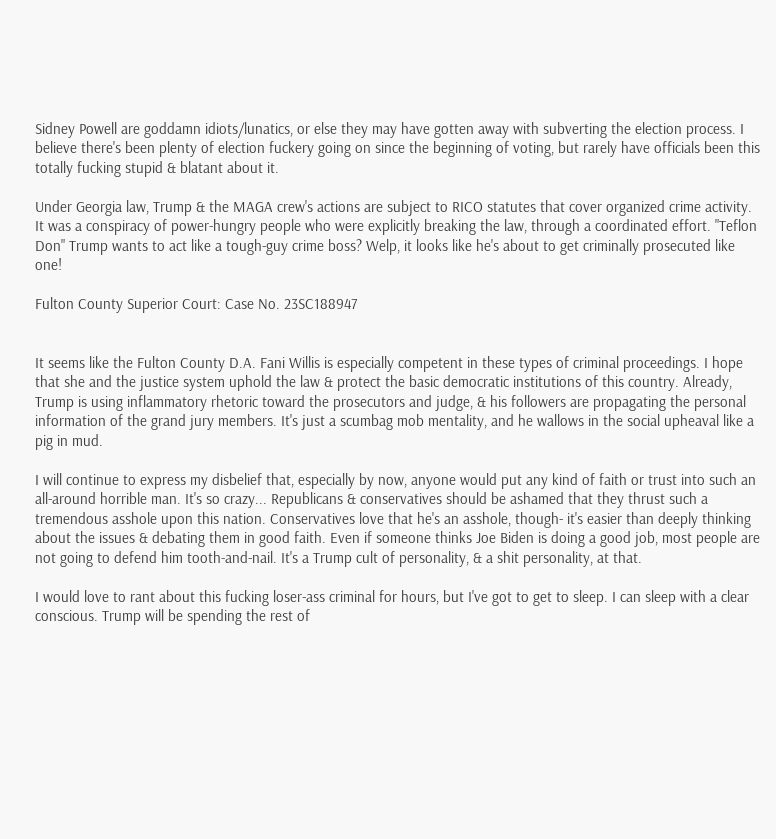Sidney Powell are goddamn idiots/lunatics, or else they may have gotten away with subverting the election process. I believe there's been plenty of election fuckery going on since the beginning of voting, but rarely have officials been this totally fucking stupid & blatant about it.

Under Georgia law, Trump & the MAGA crew's actions are subject to RICO statutes that cover organized crime activity. It was a conspiracy of power-hungry people who were explicitly breaking the law, through a coordinated effort. "Teflon Don" Trump wants to act like a tough-guy crime boss? Welp, it looks like he's about to get criminally prosecuted like one!

Fulton County Superior Court: Case No. 23SC188947


It seems like the Fulton County D.A. Fani Willis is especially competent in these types of criminal proceedings. I hope that she and the justice system uphold the law & protect the basic democratic institutions of this country. Already, Trump is using inflammatory rhetoric toward the prosecutors and judge, & his followers are propagating the personal information of the grand jury members. It's just a scumbag mob mentality, and he wallows in the social upheaval like a pig in mud.

I will continue to express my disbelief that, especially by now, anyone would put any kind of faith or trust into such an all-around horrible man. It's so crazy... Republicans & conservatives should be ashamed that they thrust such a tremendous asshole upon this nation. Conservatives love that he's an asshole, though- it's easier than deeply thinking about the issues & debating them in good faith. Even if someone thinks Joe Biden is doing a good job, most people are not going to defend him tooth-and-nail. It's a Trump cult of personality, & a shit personality, at that.

I would love to rant about this fucking loser-ass criminal for hours, but I've got to get to sleep. I can sleep with a clear conscious. Trump will be spending the rest of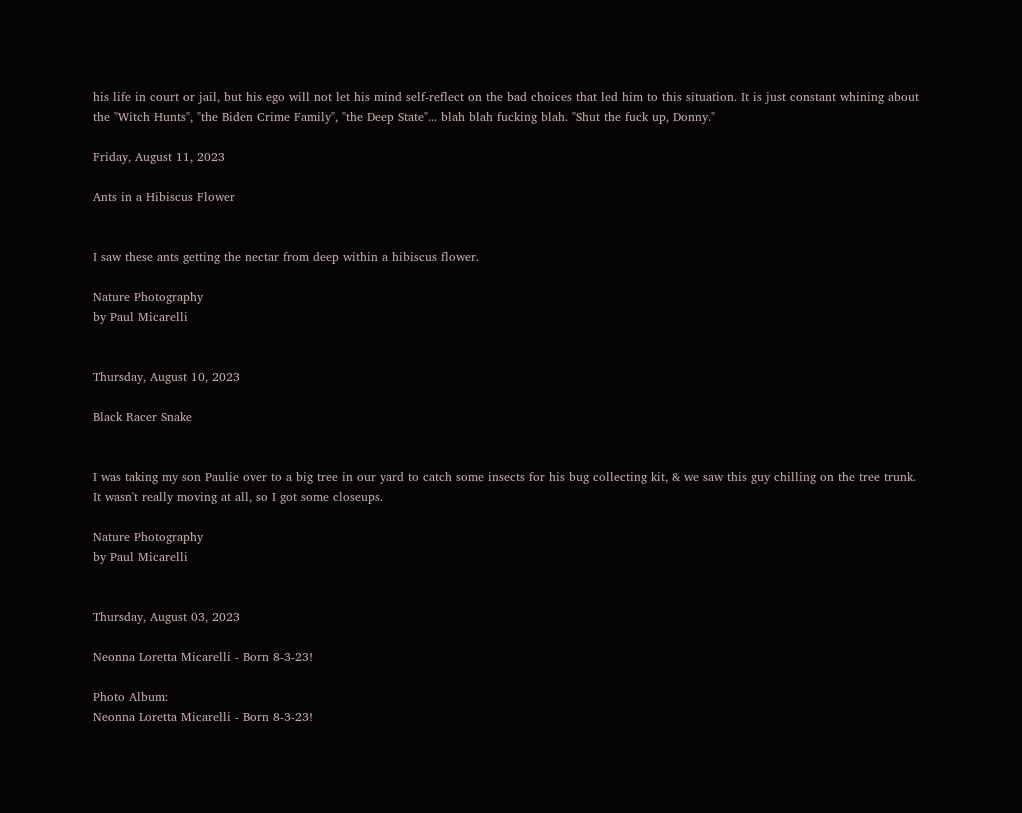his life in court or jail, but his ego will not let his mind self-reflect on the bad choices that led him to this situation. It is just constant whining about the "Witch Hunts", "the Biden Crime Family", "the Deep State"... blah blah fucking blah. "Shut the fuck up, Donny."

Friday, August 11, 2023

Ants in a Hibiscus Flower


I saw these ants getting the nectar from deep within a hibiscus flower.

Nature Photography
by Paul Micarelli


Thursday, August 10, 2023

Black Racer Snake


I was taking my son Paulie over to a big tree in our yard to catch some insects for his bug collecting kit, & we saw this guy chilling on the tree trunk. It wasn't really moving at all, so I got some closeups.

Nature Photography
by Paul Micarelli


Thursday, August 03, 2023

Neonna Loretta Micarelli - Born 8-3-23!

Photo Album:
Neonna Loretta Micarelli - Born 8-3-23!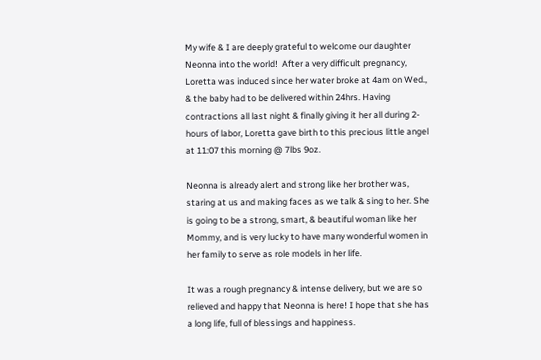My wife & I are deeply grateful to welcome our daughter Neonna into the world!  After a very difficult pregnancy, Loretta was induced since her water broke at 4am on Wed., & the baby had to be delivered within 24hrs. Having contractions all last night & finally giving it her all during 2-hours of labor, Loretta gave birth to this precious little angel at 11:07 this morning @ 7lbs 9oz.

Neonna is already alert and strong like her brother was, staring at us and making faces as we talk & sing to her. She is going to be a strong, smart, & beautiful woman like her Mommy, and is very lucky to have many wonderful women in her family to serve as role models in her life.

It was a rough pregnancy & intense delivery, but we are so relieved and happy that Neonna is here! I hope that she has a long life, full of blessings and happiness.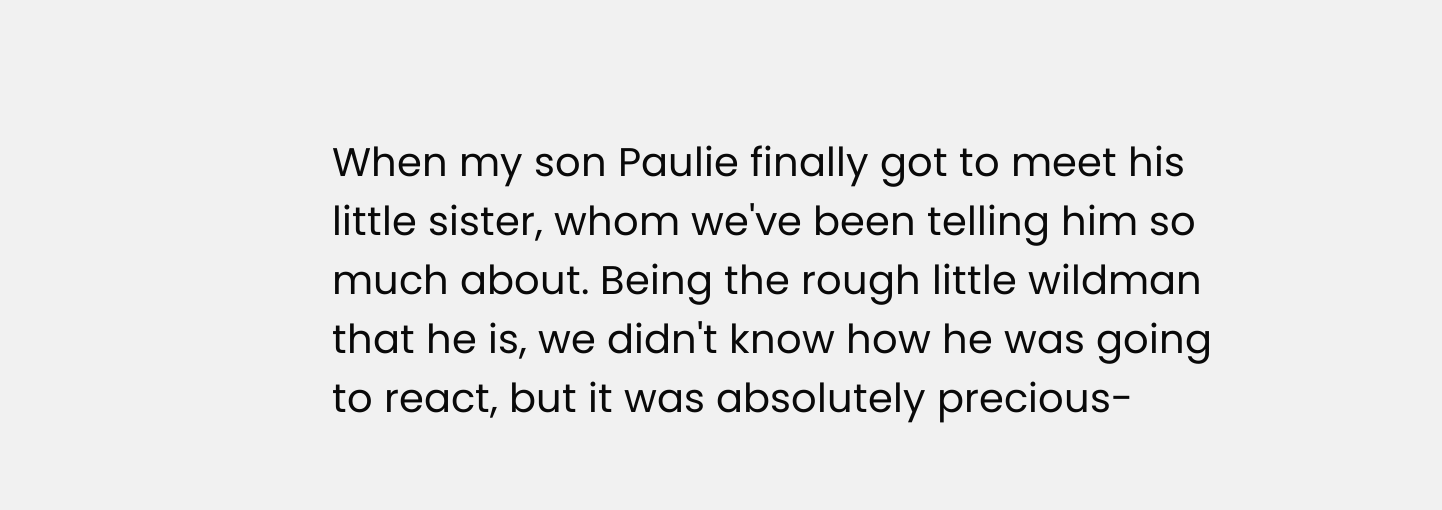When my son Paulie finally got to meet his little sister, whom we've been telling him so much about. Being the rough little wildman that he is, we didn't know how he was going to react, but it was absolutely precious-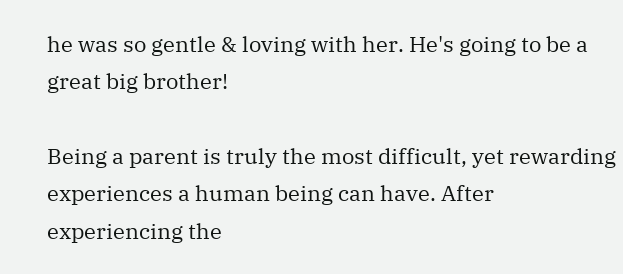he was so gentle & loving with her. He's going to be a great big brother!

Being a parent is truly the most difficult, yet rewarding experiences a human being can have. After experiencing the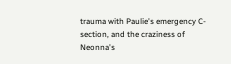trauma with Paulie's emergency C-section, and the craziness of Neonna's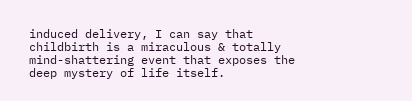induced delivery, I can say that childbirth is a miraculous & totally mind-shattering event that exposes the deep mystery of life itself.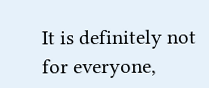It is definitely not for everyone,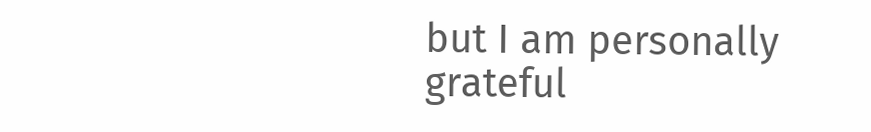but I am personally grateful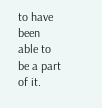to have been able to be a part of it.